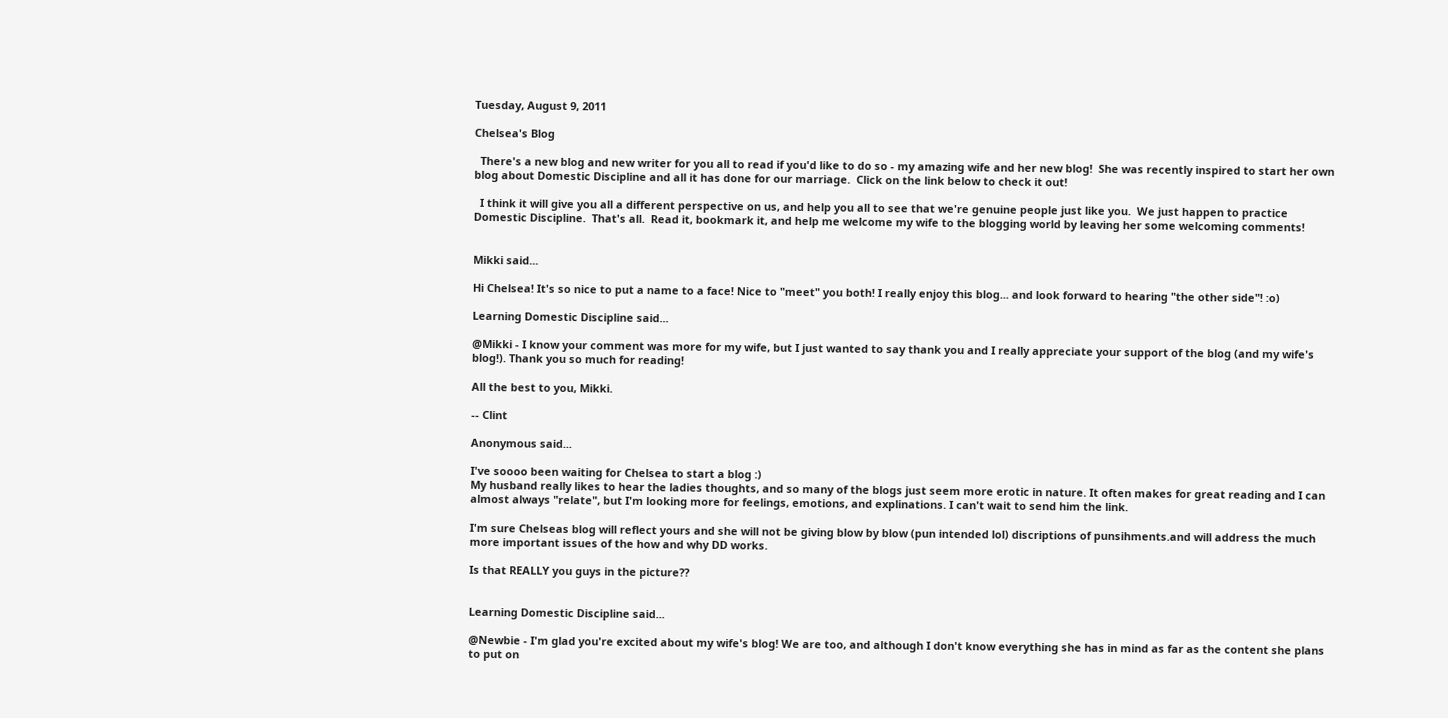Tuesday, August 9, 2011

Chelsea's Blog

  There's a new blog and new writer for you all to read if you'd like to do so - my amazing wife and her new blog!  She was recently inspired to start her own blog about Domestic Discipline and all it has done for our marriage.  Click on the link below to check it out!

  I think it will give you all a different perspective on us, and help you all to see that we're genuine people just like you.  We just happen to practice Domestic Discipline.  That's all.  Read it, bookmark it, and help me welcome my wife to the blogging world by leaving her some welcoming comments!


Mikki said...

Hi Chelsea! It's so nice to put a name to a face! Nice to "meet" you both! I really enjoy this blog... and look forward to hearing "the other side"! :o)

Learning Domestic Discipline said...

@Mikki - I know your comment was more for my wife, but I just wanted to say thank you and I really appreciate your support of the blog (and my wife's blog!). Thank you so much for reading!

All the best to you, Mikki.

-- Clint

Anonymous said...

I've soooo been waiting for Chelsea to start a blog :)
My husband really likes to hear the ladies thoughts, and so many of the blogs just seem more erotic in nature. It often makes for great reading and I can almost always "relate", but I'm looking more for feelings, emotions, and explinations. I can't wait to send him the link.

I'm sure Chelseas blog will reflect yours and she will not be giving blow by blow (pun intended lol) discriptions of punsihments.and will address the much more important issues of the how and why DD works.

Is that REALLY you guys in the picture??


Learning Domestic Discipline said...

@Newbie - I'm glad you're excited about my wife's blog! We are too, and although I don't know everything she has in mind as far as the content she plans to put on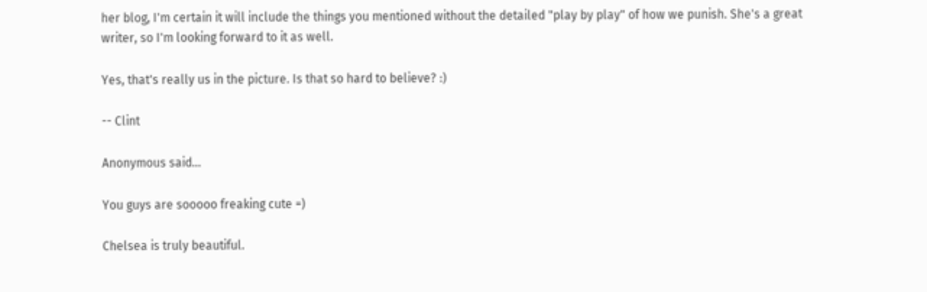her blog, I'm certain it will include the things you mentioned without the detailed "play by play" of how we punish. She's a great writer, so I'm looking forward to it as well.

Yes, that's really us in the picture. Is that so hard to believe? :)

-- Clint

Anonymous said...

You guys are sooooo freaking cute =)

Chelsea is truly beautiful.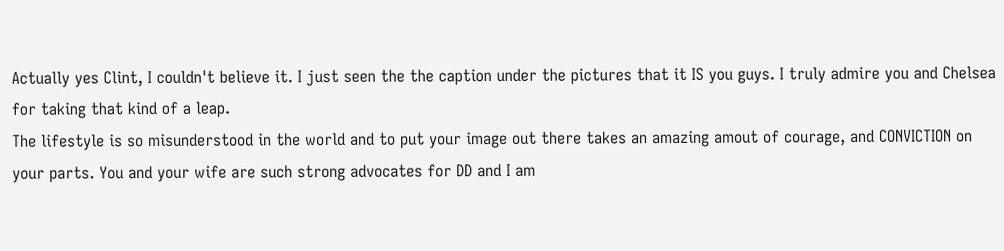Actually yes Clint, I couldn't believe it. I just seen the the caption under the pictures that it IS you guys. I truly admire you and Chelsea for taking that kind of a leap.
The lifestyle is so misunderstood in the world and to put your image out there takes an amazing amout of courage, and CONVICTION on your parts. You and your wife are such strong advocates for DD and I am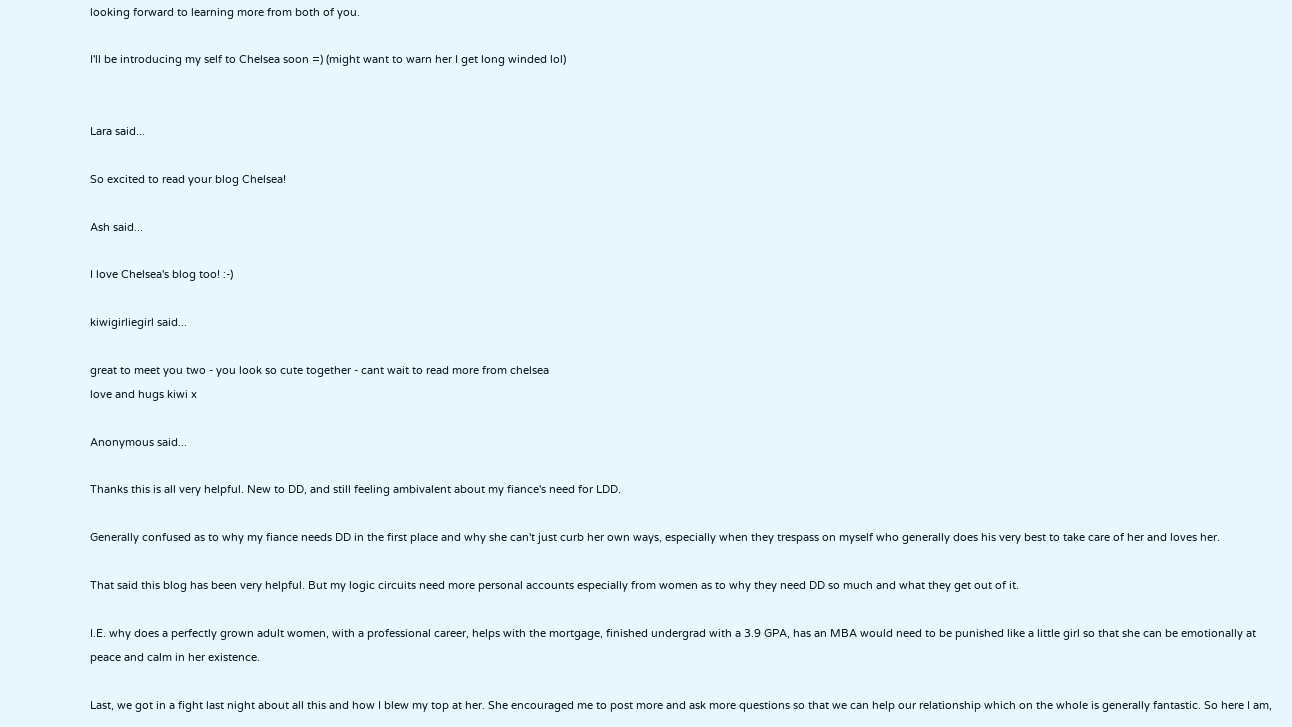looking forward to learning more from both of you.

I'll be introducing my self to Chelsea soon =) (might want to warn her I get long winded lol)


Lara said...

So excited to read your blog Chelsea!

Ash said...

I love Chelsea's blog too! :-)

kiwigirliegirl said...

great to meet you two - you look so cute together - cant wait to read more from chelsea
love and hugs kiwi x

Anonymous said...

Thanks this is all very helpful. New to DD, and still feeling ambivalent about my fiance's need for LDD.

Generally confused as to why my fiance needs DD in the first place and why she can't just curb her own ways, especially when they trespass on myself who generally does his very best to take care of her and loves her.

That said this blog has been very helpful. But my logic circuits need more personal accounts especially from women as to why they need DD so much and what they get out of it.

I.E. why does a perfectly grown adult women, with a professional career, helps with the mortgage, finished undergrad with a 3.9 GPA, has an MBA would need to be punished like a little girl so that she can be emotionally at peace and calm in her existence.

Last, we got in a fight last night about all this and how I blew my top at her. She encouraged me to post more and ask more questions so that we can help our relationship which on the whole is generally fantastic. So here I am,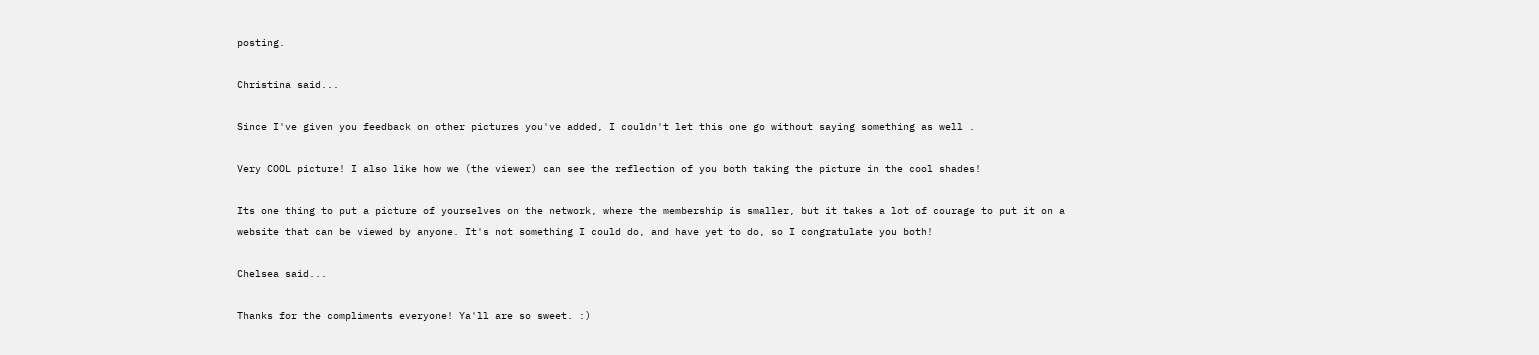posting.

Christina said...

Since I've given you feedback on other pictures you've added, I couldn't let this one go without saying something as well .

Very COOL picture! I also like how we (the viewer) can see the reflection of you both taking the picture in the cool shades!

Its one thing to put a picture of yourselves on the network, where the membership is smaller, but it takes a lot of courage to put it on a website that can be viewed by anyone. It's not something I could do, and have yet to do, so I congratulate you both!

Chelsea said...

Thanks for the compliments everyone! Ya'll are so sweet. :)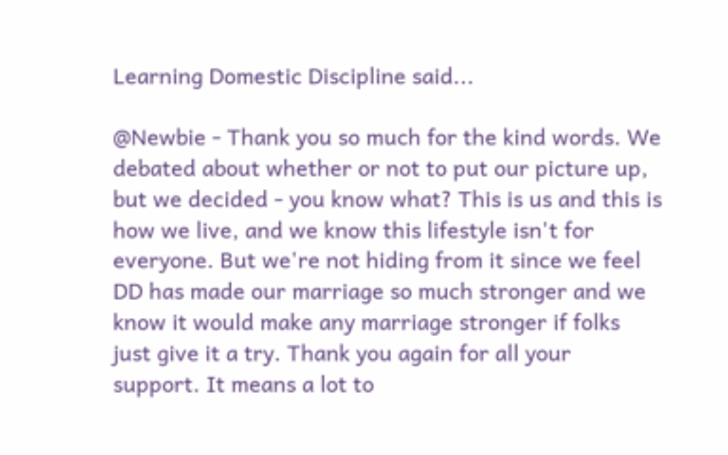Learning Domestic Discipline said...

@Newbie - Thank you so much for the kind words. We debated about whether or not to put our picture up, but we decided - you know what? This is us and this is how we live, and we know this lifestyle isn't for everyone. But we're not hiding from it since we feel DD has made our marriage so much stronger and we know it would make any marriage stronger if folks just give it a try. Thank you again for all your support. It means a lot to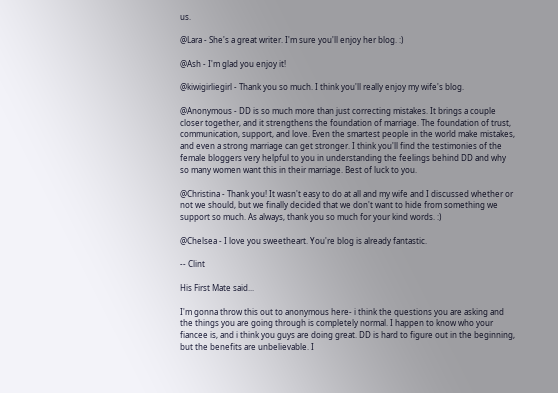us.

@Lara - She's a great writer. I'm sure you'll enjoy her blog. :)

@Ash - I'm glad you enjoy it!

@kiwigirliegirl - Thank you so much. I think you'll really enjoy my wife's blog.

@Anonymous - DD is so much more than just correcting mistakes. It brings a couple closer together, and it strengthens the foundation of marriage. The foundation of trust, communication, support, and love. Even the smartest people in the world make mistakes, and even a strong marriage can get stronger. I think you'll find the testimonies of the female bloggers very helpful to you in understanding the feelings behind DD and why so many women want this in their marriage. Best of luck to you.

@Christina - Thank you! It wasn't easy to do at all and my wife and I discussed whether or not we should, but we finally decided that we don't want to hide from something we support so much. As always, thank you so much for your kind words. :)

@Chelsea - I love you sweetheart. You're blog is already fantastic.

-- Clint

His First Mate said...

I'm gonna throw this out to anonymous here- i think the questions you are asking and the things you are going through is completely normal. I happen to know who your fiancee is, and i think you guys are doing great. DD is hard to figure out in the beginning, but the benefits are unbelievable. I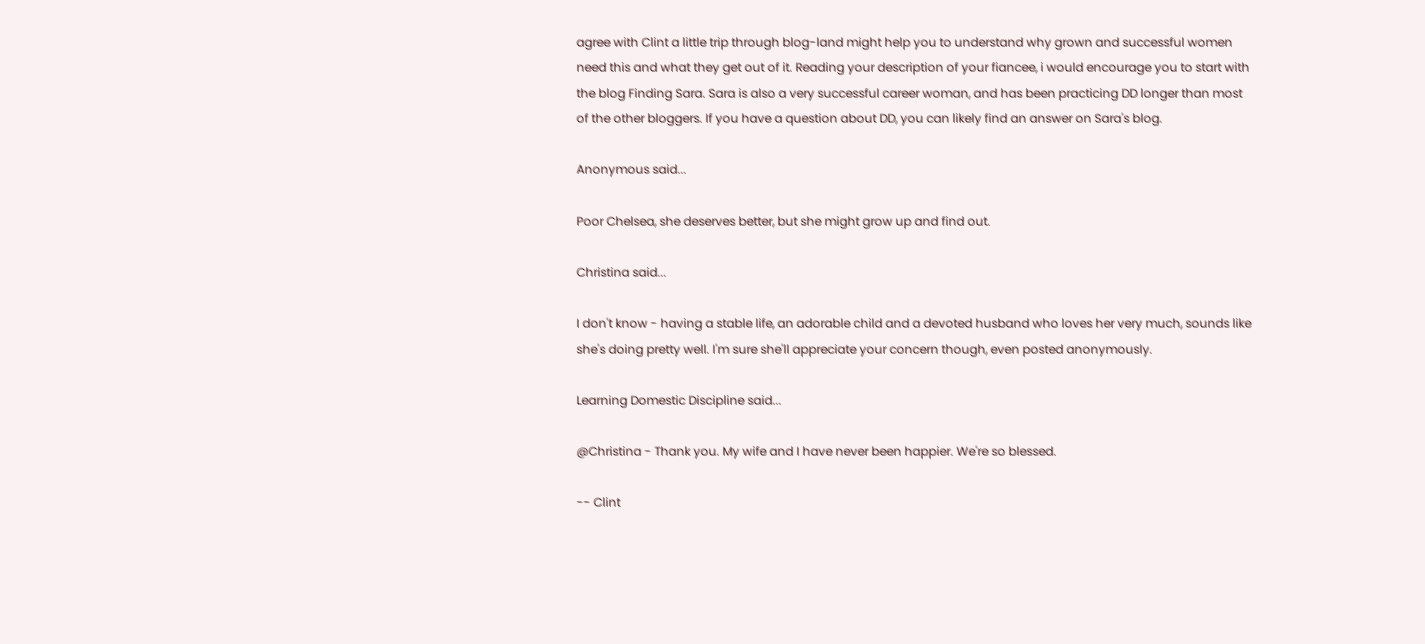agree with Clint a little trip through blog-land might help you to understand why grown and successful women need this and what they get out of it. Reading your description of your fiancee, i would encourage you to start with the blog Finding Sara. Sara is also a very successful career woman, and has been practicing DD longer than most of the other bloggers. If you have a question about DD, you can likely find an answer on Sara's blog.

Anonymous said...

Poor Chelsea, she deserves better, but she might grow up and find out.

Christina said...

I don't know - having a stable life, an adorable child and a devoted husband who loves her very much, sounds like she's doing pretty well. I'm sure she'll appreciate your concern though, even posted anonymously.

Learning Domestic Discipline said...

@Christina - Thank you. My wife and I have never been happier. We're so blessed.

-- Clint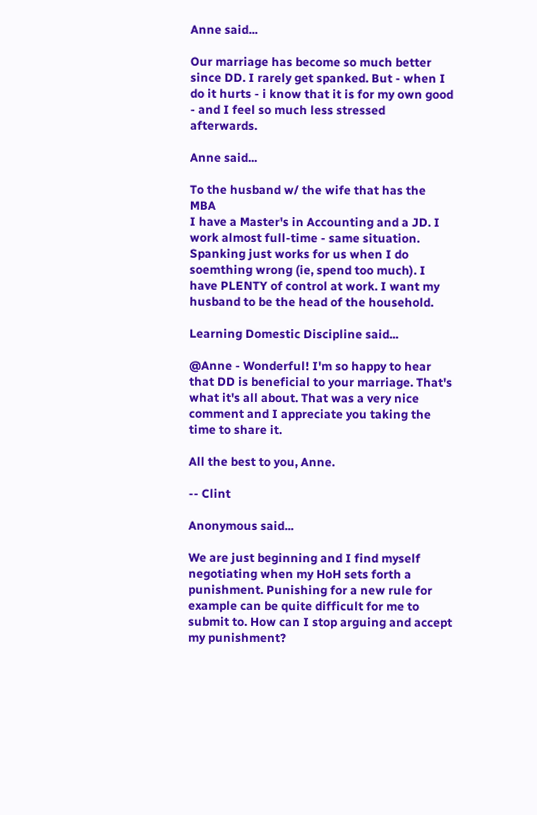Anne said...

Our marriage has become so much better since DD. I rarely get spanked. But - when I do it hurts - i know that it is for my own good - and I feel so much less stressed afterwards.

Anne said...

To the husband w/ the wife that has the MBA
I have a Master's in Accounting and a JD. I work almost full-time - same situation. Spanking just works for us when I do soemthing wrong (ie, spend too much). I have PLENTY of control at work. I want my husband to be the head of the household.

Learning Domestic Discipline said...

@Anne - Wonderful! I'm so happy to hear that DD is beneficial to your marriage. That's what it's all about. That was a very nice comment and I appreciate you taking the time to share it.

All the best to you, Anne.

-- Clint

Anonymous said...

We are just beginning and I find myself negotiating when my HoH sets forth a punishment. Punishing for a new rule for example can be quite difficult for me to submit to. How can I stop arguing and accept my punishment?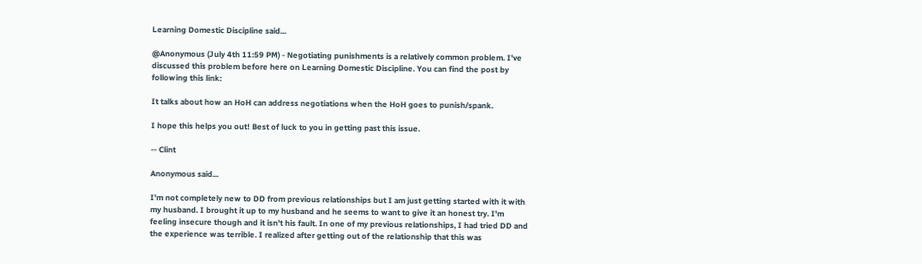Learning Domestic Discipline said...

@Anonymous (July 4th 11:59 PM) - Negotiating punishments is a relatively common problem. I've discussed this problem before here on Learning Domestic Discipline. You can find the post by following this link:

It talks about how an HoH can address negotiations when the HoH goes to punish/spank.

I hope this helps you out! Best of luck to you in getting past this issue.

-- Clint

Anonymous said...

I'm not completely new to DD from previous relationships but I am just getting started with it with my husband. I brought it up to my husband and he seems to want to give it an honest try. I'm feeling insecure though and it isn't his fault. In one of my previous relationships, I had tried DD and the experience was terrible. I realized after getting out of the relationship that this was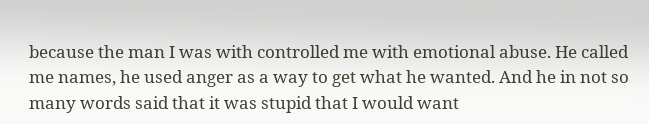because the man I was with controlled me with emotional abuse. He called me names, he used anger as a way to get what he wanted. And he in not so many words said that it was stupid that I would want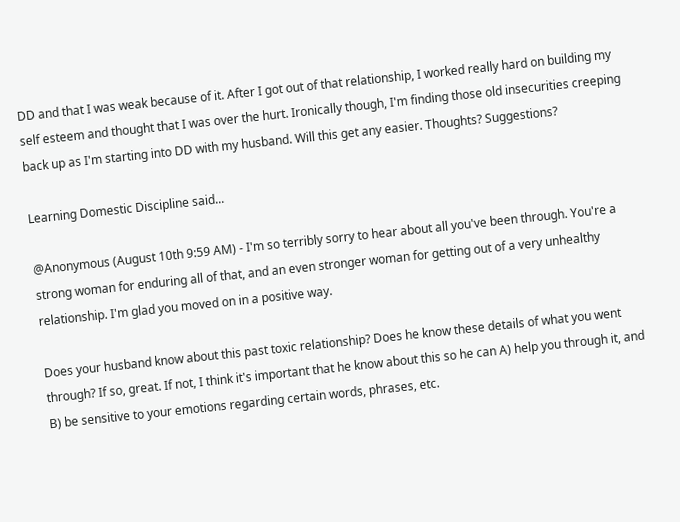DD and that I was weak because of it. After I got out of that relationship, I worked really hard on building my self esteem and thought that I was over the hurt. Ironically though, I'm finding those old insecurities creeping back up as I'm starting into DD with my husband. Will this get any easier. Thoughts? Suggestions?

Learning Domestic Discipline said...

@Anonymous (August 10th 9:59 AM) - I'm so terribly sorry to hear about all you've been through. You're a strong woman for enduring all of that, and an even stronger woman for getting out of a very unhealthy relationship. I'm glad you moved on in a positive way.

Does your husband know about this past toxic relationship? Does he know these details of what you went through? If so, great. If not, I think it's important that he know about this so he can A) help you through it, and B) be sensitive to your emotions regarding certain words, phrases, etc.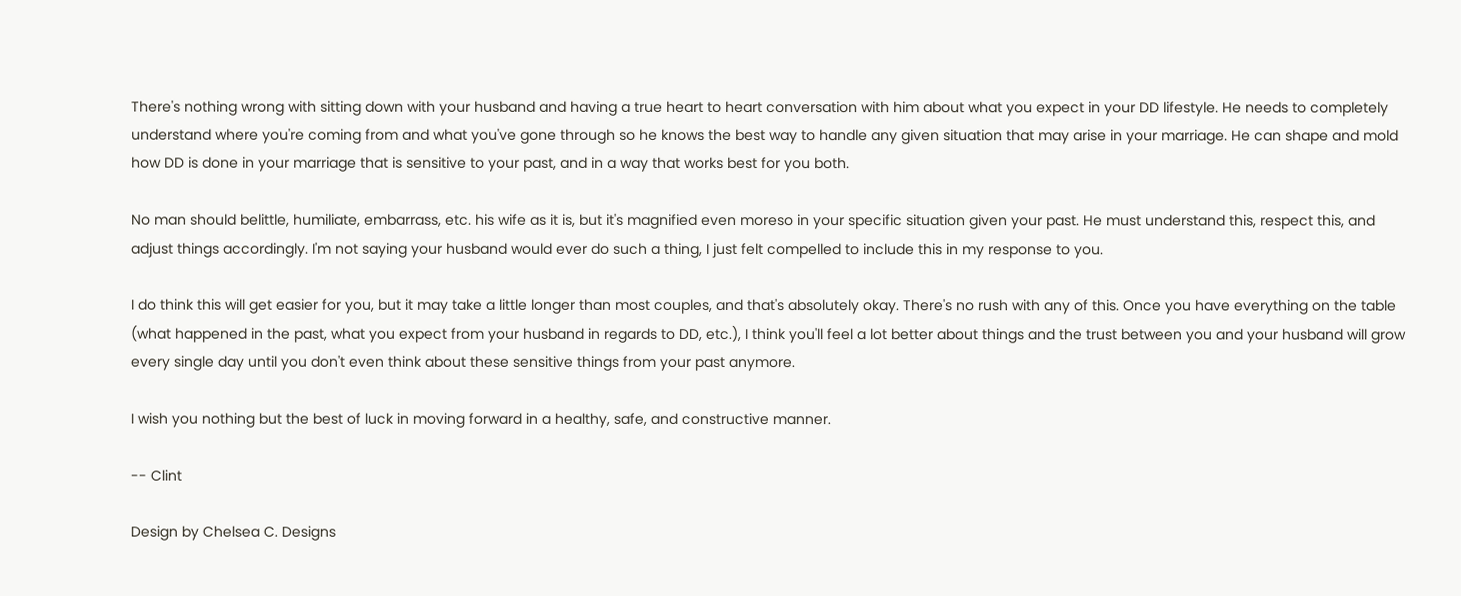There's nothing wrong with sitting down with your husband and having a true heart to heart conversation with him about what you expect in your DD lifestyle. He needs to completely understand where you're coming from and what you've gone through so he knows the best way to handle any given situation that may arise in your marriage. He can shape and mold how DD is done in your marriage that is sensitive to your past, and in a way that works best for you both.

No man should belittle, humiliate, embarrass, etc. his wife as it is, but it's magnified even moreso in your specific situation given your past. He must understand this, respect this, and adjust things accordingly. I'm not saying your husband would ever do such a thing, I just felt compelled to include this in my response to you.

I do think this will get easier for you, but it may take a little longer than most couples, and that's absolutely okay. There's no rush with any of this. Once you have everything on the table (what happened in the past, what you expect from your husband in regards to DD, etc.), I think you'll feel a lot better about things and the trust between you and your husband will grow every single day until you don't even think about these sensitive things from your past anymore.

I wish you nothing but the best of luck in moving forward in a healthy, safe, and constructive manner.

-- Clint

Design by Chelsea C. Designs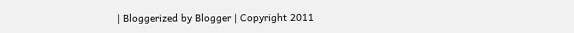| Bloggerized by Blogger | Copyright 2011